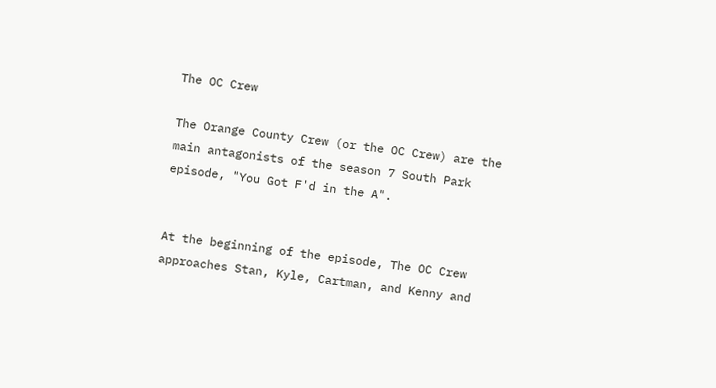The OC Crew

The Orange County Crew (or the OC Crew) are the main antagonists of the season 7 South Park episode, "You Got F'd in the A".


At the beginning of the episode, The OC Crew approaches Stan, Kyle, Cartman, and Kenny and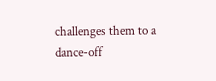challenges them to a dance-off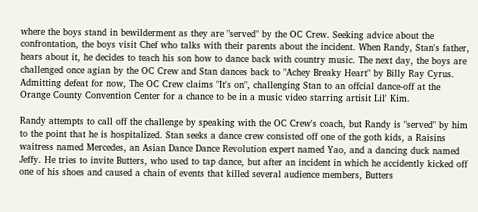where the boys stand in bewilderment as they are "served" by the OC Crew. Seeking advice about the confrontation, the boys visit Chef who talks with their parents about the incident. When Randy, Stan's father, hears about it, he decides to teach his son how to dance back with country music. The next day, the boys are challenged once agian by the OC Crew and Stan dances back to "Achey Breaky Heart" by Billy Ray Cyrus. Admitting defeat for now, The OC Crew claims "It's on", challenging Stan to an offcial dance-off at the Orange County Convention Center for a chance to be in a music video starring artisit Lil' Kim.

Randy attempts to call off the challenge by speaking with the OC Crew's coach, but Randy is "served" by him to the point that he is hospitalized. Stan seeks a dance crew consisted off one of the goth kids, a Raisins waitress named Mercedes, an Asian Dance Dance Revolution expert named Yao, and a dancing duck named Jeffy. He tries to invite Butters, who used to tap dance, but after an incident in which he accidently kicked off one of his shoes and caused a chain of events that killed several audience members, Butters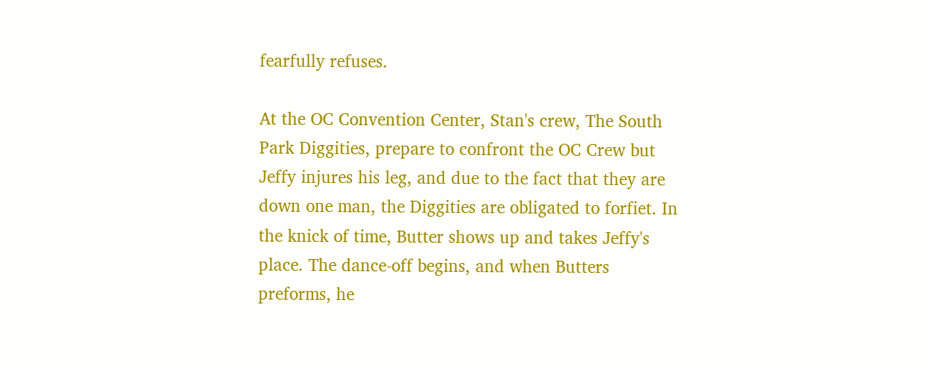fearfully refuses.

At the OC Convention Center, Stan's crew, The South Park Diggities, prepare to confront the OC Crew but Jeffy injures his leg, and due to the fact that they are down one man, the Diggities are obligated to forfiet. In the knick of time, Butter shows up and takes Jeffy's place. The dance-off begins, and when Butters preforms, he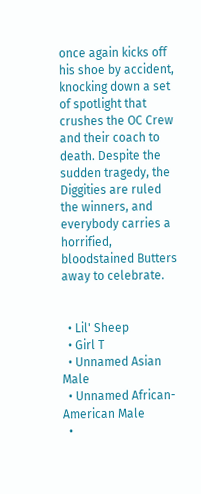once again kicks off his shoe by accident, knocking down a set of spotlight that crushes the OC Crew and their coach to death. Despite the sudden tragedy, the Diggities are ruled the winners, and everybody carries a horrified, bloodstained Butters away to celebrate.


  • Lil' Sheep
  • Girl T
  • Unnamed Asian Male
  • Unnamed African-American Male
  •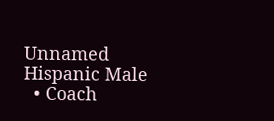Unnamed Hispanic Male
  • Coach